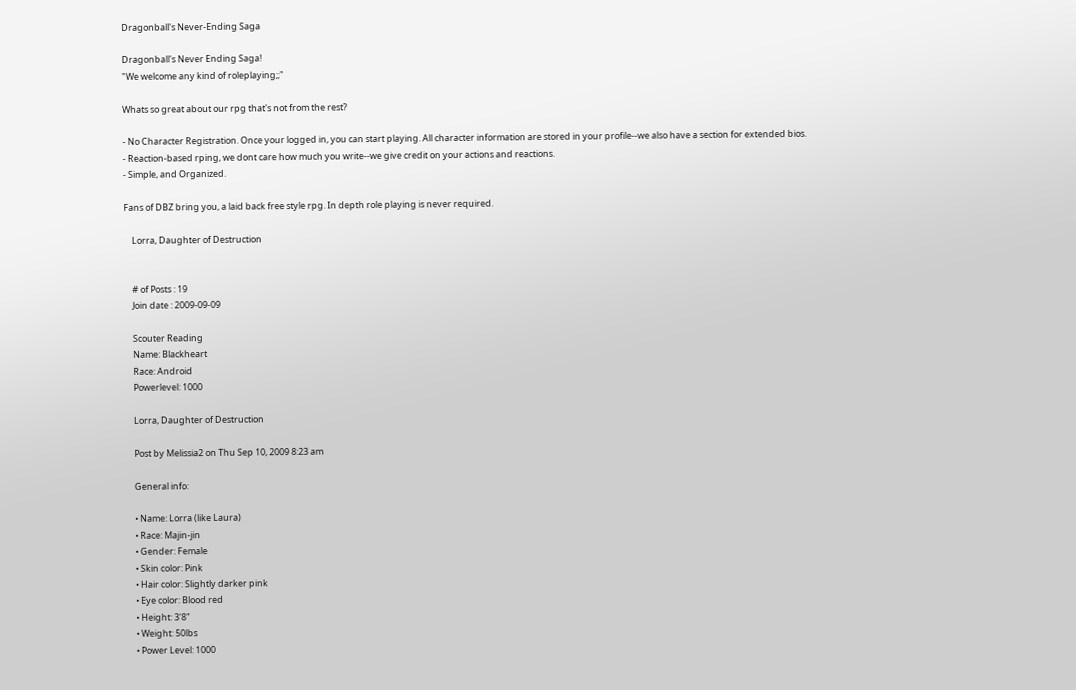Dragonball's Never-Ending Saga

Dragonball's Never Ending Saga!
"We welcome any kind of roleplaying;;"

Whats so great about our rpg that's not from the rest?

- No Character Registration. Once your logged in, you can start playing. All character information are stored in your profile--we also have a section for extended bios.
- Reaction-based rping, we dont care how much you write--we give credit on your actions and reactions.
- Simple, and Organized.

Fans of DBZ bring you, a laid back free style rpg. In depth role playing is never required.

    Lorra, Daughter of Destruction


    # of Posts : 19
    Join date : 2009-09-09

    Scouter Reading
    Name: Blackheart
    Race: Android
    Powerlevel: 1000

    Lorra, Daughter of Destruction

    Post by Melissia2 on Thu Sep 10, 2009 8:23 am

    General info:

    • Name: Lorra (like Laura)
    • Race: Majin-jin
    • Gender: Female
    • Skin color: Pink
    • Hair color: Slightly darker pink
    • Eye color: Blood red
    • Height: 3'8"
    • Weight: 50lbs
    • Power Level: 1000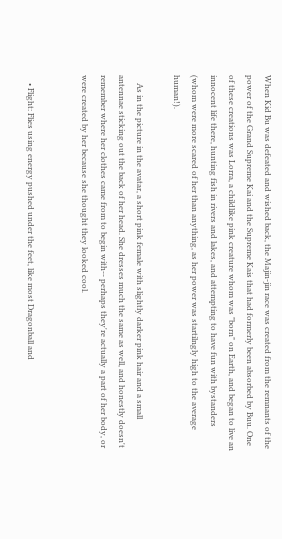When Kid Bu was defeated and wished back, the Majin-jin race was created from the remnants of the power of the Grand Supreme Kai and the Supreme Kais that had formerly been absorbed by Buu. One of these creations was Lorra, a childlike pink creature whom was "born" on Earth, and began to live an innocent life there, hunting fish in rivers and lakes, and attempting to have fun with bystanders (whom were more scared of her than anything, as her power was startilngly high to the average human!).

    As in the picture in the avatar, a short pink female with slightly darker pink hair and a small antennae sticking out the back of her head. She dresses much the same as well, and honestly doesn't remember where her clothes came from to begin with-- perhaps they're actually a part of her body, or were created by her because she thought they looked cool.


    • Flight: Flies using energy pushed under the feet, like most Dragonball and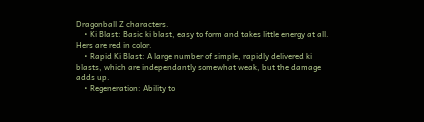Dragonball Z characters.
    • Ki Blast: Basic ki blast, easy to form and takes little energy at all. Hers are red in color.
    • Rapid Ki Blast: A large number of simple, rapidly delivered ki blasts, which are independantly somewhat weak, but the damage adds up.
    • Regeneration: Ability to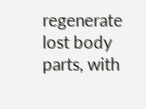regenerate lost body parts, with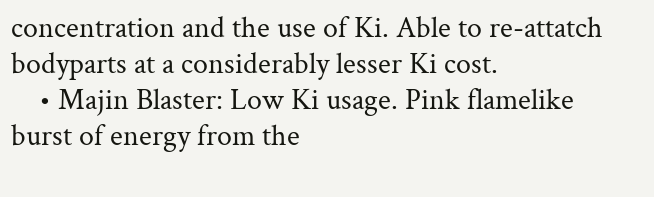concentration and the use of Ki. Able to re-attatch bodyparts at a considerably lesser Ki cost.
    • Majin Blaster: Low Ki usage. Pink flamelike burst of energy from the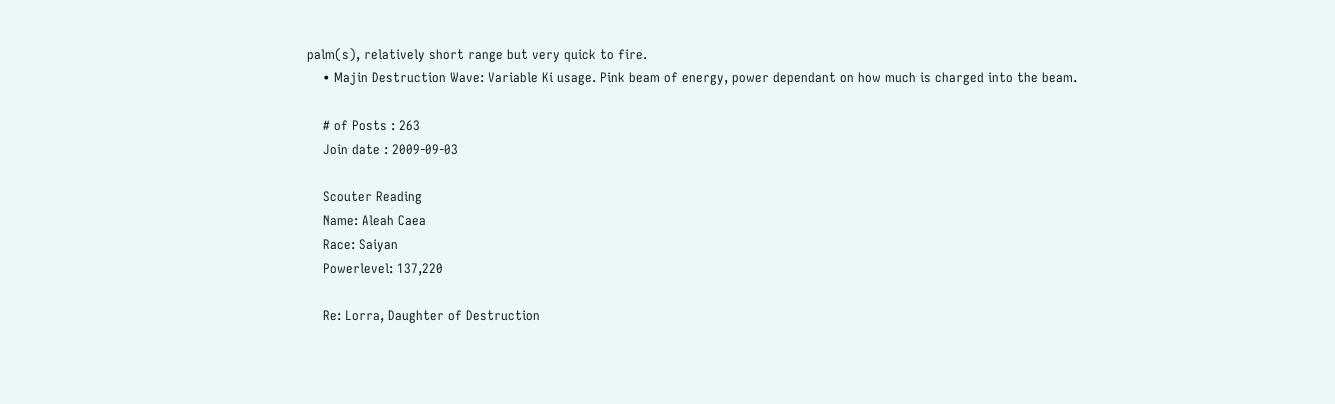palm(s), relatively short range but very quick to fire.
    • Majin Destruction Wave: Variable Ki usage. Pink beam of energy, power dependant on how much is charged into the beam.

    # of Posts : 263
    Join date : 2009-09-03

    Scouter Reading
    Name: Aleah Caea
    Race: Saiyan
    Powerlevel: 137,220

    Re: Lorra, Daughter of Destruction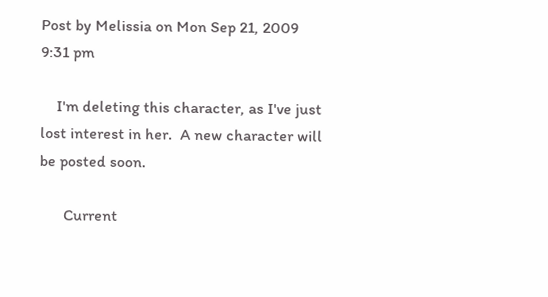Post by Melissia on Mon Sep 21, 2009 9:31 pm

    I'm deleting this character, as I've just lost interest in her.  A new character will be posted soon.

      Current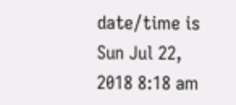date/time is Sun Jul 22, 2018 8:18 am